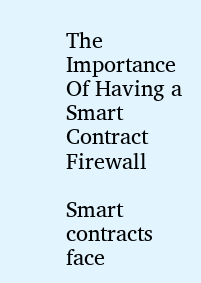The Importance Of Having a Smart Contract Firewall

Smart contracts face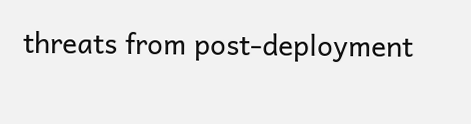threats from post-deployment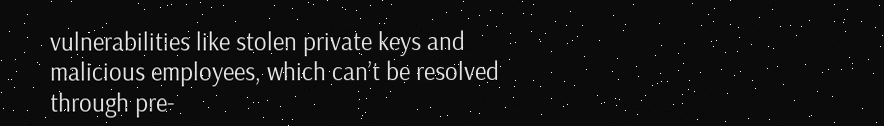vulnerabilities like stolen private keys and malicious employees, which can’t be resolved through pre-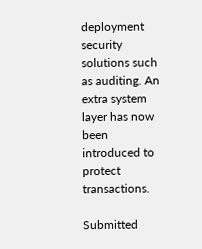deployment security solutions such as auditing. An extra system layer has now been introduced to protect transactions.

Submitted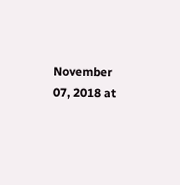November 07, 2018 at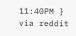11:40PM }
via reddit